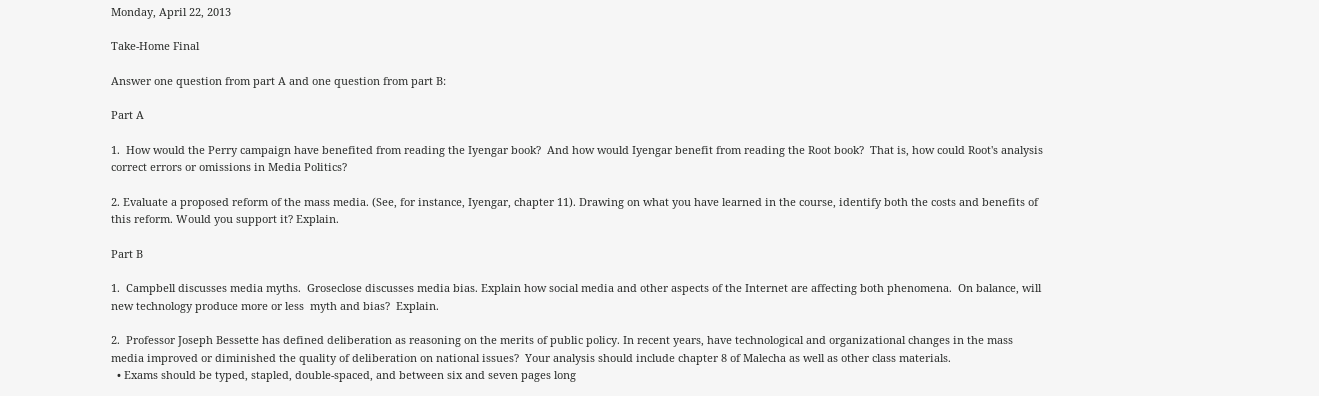Monday, April 22, 2013

Take-Home Final

Answer one question from part A and one question from part B:

Part A

1.  How would the Perry campaign have benefited from reading the Iyengar book?  And how would Iyengar benefit from reading the Root book?  That is, how could Root's analysis correct errors or omissions in Media Politics?

2. Evaluate a proposed reform of the mass media. (See, for instance, Iyengar, chapter 11). Drawing on what you have learned in the course, identify both the costs and benefits of this reform. Would you support it? Explain.

Part B

1.  Campbell discusses media myths.  Groseclose discusses media bias. Explain how social media and other aspects of the Internet are affecting both phenomena.  On balance, will new technology produce more or less  myth and bias?  Explain.

2.  Professor Joseph Bessette has defined deliberation as reasoning on the merits of public policy. In recent years, have technological and organizational changes in the mass media improved or diminished the quality of deliberation on national issues?  Your analysis should include chapter 8 of Malecha as well as other class materials.
  • Exams should be typed, stapled, double-spaced, and between six and seven pages long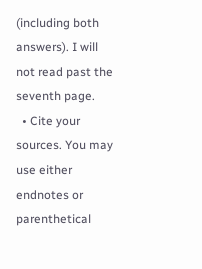(including both answers). I will not read past the seventh page.
  • Cite your sources. You may use either endnotes or parenthetical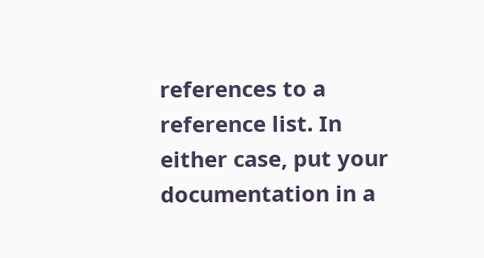references to a reference list. In either case, put your documentation in a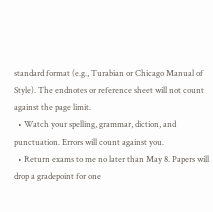standard format (e.g., Turabian or Chicago Manual of Style). The endnotes or reference sheet will not count against the page limit.
  • Watch your spelling, grammar, diction, and punctuation. Errors will count against you.
  • Return exams to me no later than May 8. Papers will drop a gradepoint for one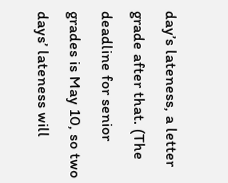day’s lateness, a letter grade after that. (The deadline for senior grades is May 10, so two days’ lateness will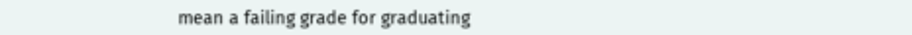mean a failing grade for graduating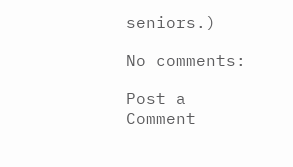seniors.)

No comments:

Post a Comment